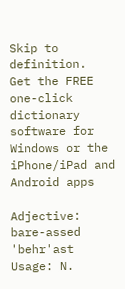Skip to definition.
Get the FREE one-click dictionary software for Windows or the iPhone/iPad and Android apps

Adjective: bare-assed  'behr'ast
Usage: N.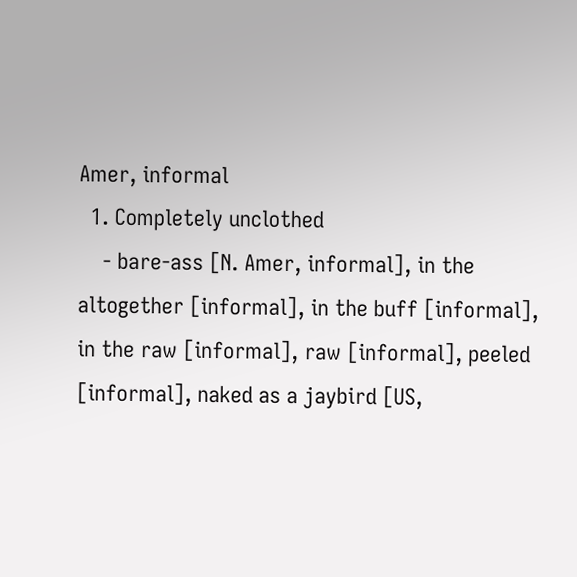Amer, informal
  1. Completely unclothed
    - bare-ass [N. Amer, informal], in the altogether [informal], in the buff [informal], in the raw [informal], raw [informal], peeled [informal], naked as a jaybird [US,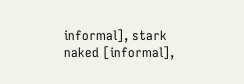informal], stark naked [informal],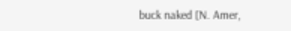buck naked [N. Amer,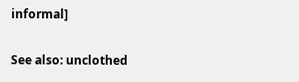informal]

See also: unclothed